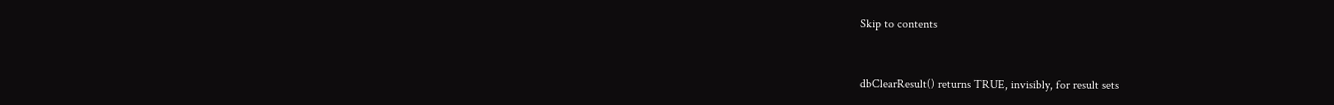Skip to contents



dbClearResult() returns TRUE, invisibly, for result sets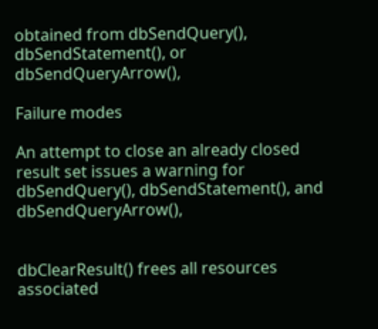obtained from dbSendQuery(), dbSendStatement(), or dbSendQueryArrow(),

Failure modes

An attempt to close an already closed result set issues a warning for dbSendQuery(), dbSendStatement(), and dbSendQueryArrow(),


dbClearResult() frees all resources associated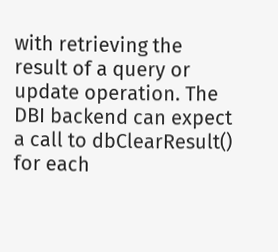with retrieving the result of a query or update operation. The DBI backend can expect a call to dbClearResult() for each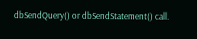dbSendQuery() or dbSendStatement() call.